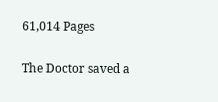61,014 Pages

The Doctor saved a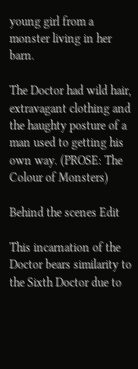young girl from a monster living in her barn.

The Doctor had wild hair, extravagant clothing and the haughty posture of a man used to getting his own way. (PROSE: The Colour of Monsters)

Behind the scenes Edit

This incarnation of the Doctor bears similarity to the Sixth Doctor due to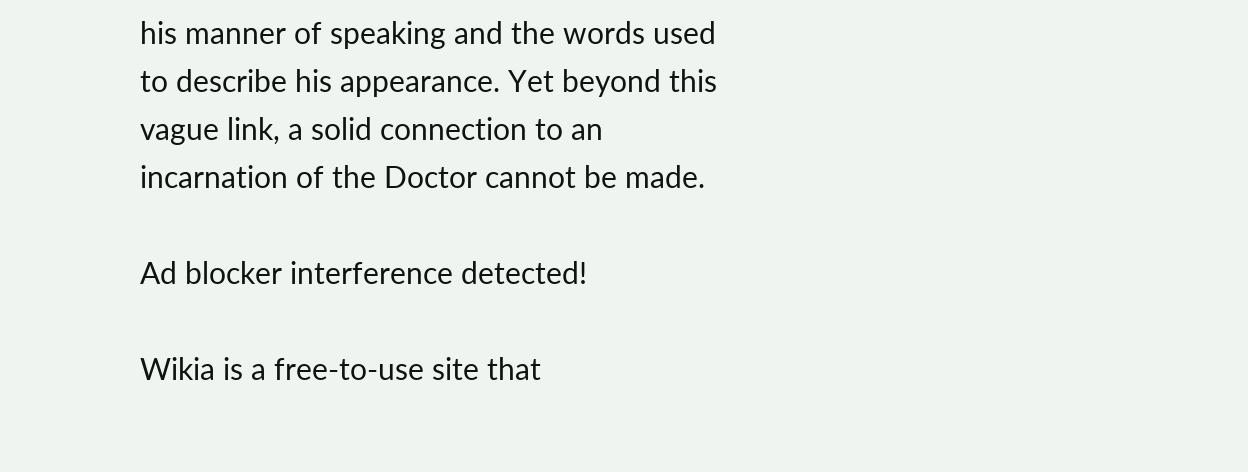his manner of speaking and the words used to describe his appearance. Yet beyond this vague link, a solid connection to an incarnation of the Doctor cannot be made.

Ad blocker interference detected!

Wikia is a free-to-use site that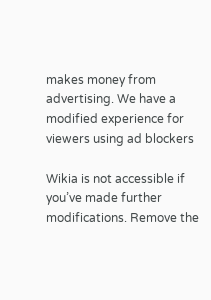makes money from advertising. We have a modified experience for viewers using ad blockers

Wikia is not accessible if you’ve made further modifications. Remove the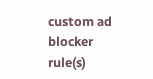custom ad blocker rule(s)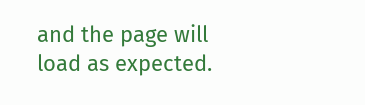and the page will load as expected.